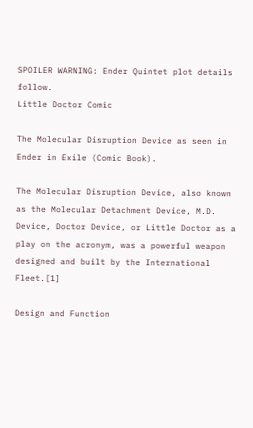SPOILER WARNING: Ender Quintet plot details follow.
Little Doctor Comic

The Molecular Disruption Device as seen in Ender in Exile (Comic Book).

The Molecular Disruption Device, also known as the Molecular Detachment Device, M.D. Device, Doctor Device, or Little Doctor as a play on the acronym, was a powerful weapon designed and built by the International Fleet.[1]

Design and Function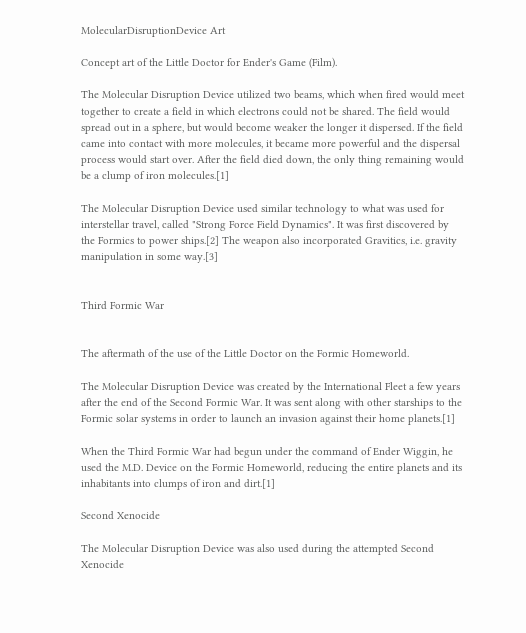MolecularDisruptionDevice Art

Concept art of the Little Doctor for Ender's Game (Film).

The Molecular Disruption Device utilized two beams, which when fired would meet together to create a field in which electrons could not be shared. The field would spread out in a sphere, but would become weaker the longer it dispersed. If the field came into contact with more molecules, it became more powerful and the dispersal process would start over. After the field died down, the only thing remaining would be a clump of iron molecules.[1]

The Molecular Disruption Device used similar technology to what was used for interstellar travel, called "Strong Force Field Dynamics". It was first discovered by the Formics to power ships.[2] The weapon also incorporated Gravitics, i.e. gravity manipulation in some way.[3]


Third Formic War


The aftermath of the use of the Little Doctor on the Formic Homeworld.

The Molecular Disruption Device was created by the International Fleet a few years after the end of the Second Formic War. It was sent along with other starships to the Formic solar systems in order to launch an invasion against their home planets.[1]

When the Third Formic War had begun under the command of Ender Wiggin, he used the M.D. Device on the Formic Homeworld, reducing the entire planets and its inhabitants into clumps of iron and dirt.[1]

Second Xenocide

The Molecular Disruption Device was also used during the attempted Second Xenocide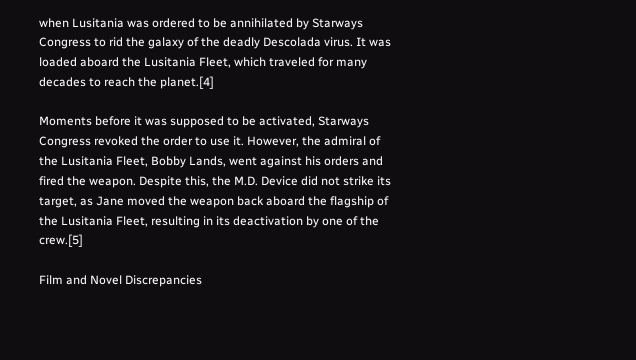when Lusitania was ordered to be annihilated by Starways Congress to rid the galaxy of the deadly Descolada virus. It was loaded aboard the Lusitania Fleet, which traveled for many decades to reach the planet.[4]

Moments before it was supposed to be activated, Starways Congress revoked the order to use it. However, the admiral of the Lusitania Fleet, Bobby Lands, went against his orders and fired the weapon. Despite this, the M.D. Device did not strike its target, as Jane moved the weapon back aboard the flagship of the Lusitania Fleet, resulting in its deactivation by one of the crew.[5]

Film and Novel Discrepancies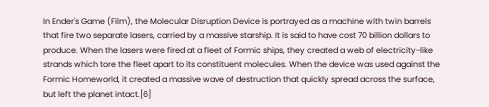In Ender's Game (Film), the Molecular Disruption Device is portrayed as a machine with twin barrels that fire two separate lasers, carried by a massive starship. It is said to have cost 70 billion dollars to produce. When the lasers were fired at a fleet of Formic ships, they created a web of electricity-like strands which tore the fleet apart to its constituent molecules. When the device was used against the Formic Homeworld, it created a massive wave of destruction that quickly spread across the surface, but left the planet intact.[6]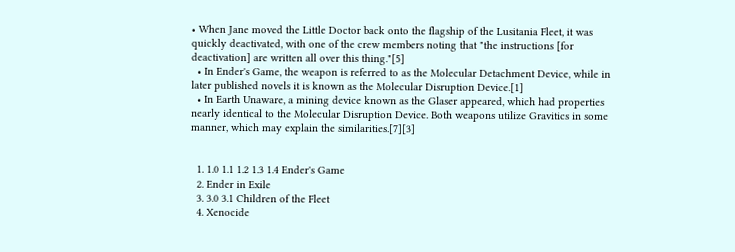• When Jane moved the Little Doctor back onto the flagship of the Lusitania Fleet, it was quickly deactivated, with one of the crew members noting that "the instructions [for deactivation] are written all over this thing."[5]
  • In Ender's Game, the weapon is referred to as the Molecular Detachment Device, while in later published novels it is known as the Molecular Disruption Device.[1]
  • In Earth Unaware, a mining device known as the Glaser appeared, which had properties nearly identical to the Molecular Disruption Device. Both weapons utilize Gravitics in some manner, which may explain the similarities.[7][3]


  1. 1.0 1.1 1.2 1.3 1.4 Ender's Game
  2. Ender in Exile
  3. 3.0 3.1 Children of the Fleet
  4. Xenocide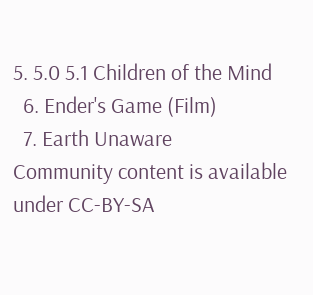5. 5.0 5.1 Children of the Mind
  6. Ender's Game (Film)
  7. Earth Unaware
Community content is available under CC-BY-SA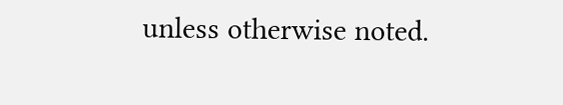unless otherwise noted.